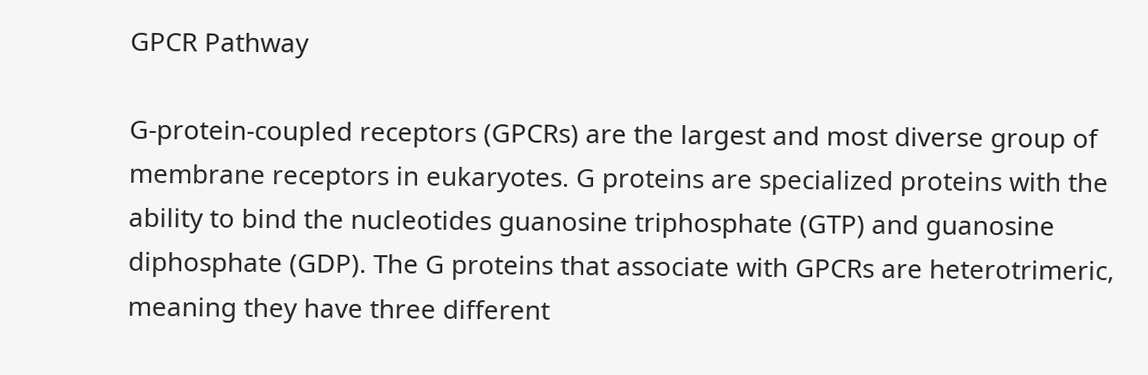GPCR Pathway

G-protein-coupled receptors (GPCRs) are the largest and most diverse group of membrane receptors in eukaryotes. G proteins are specialized proteins with the ability to bind the nucleotides guanosine triphosphate (GTP) and guanosine diphosphate (GDP). The G proteins that associate with GPCRs are heterotrimeric, meaning they have three different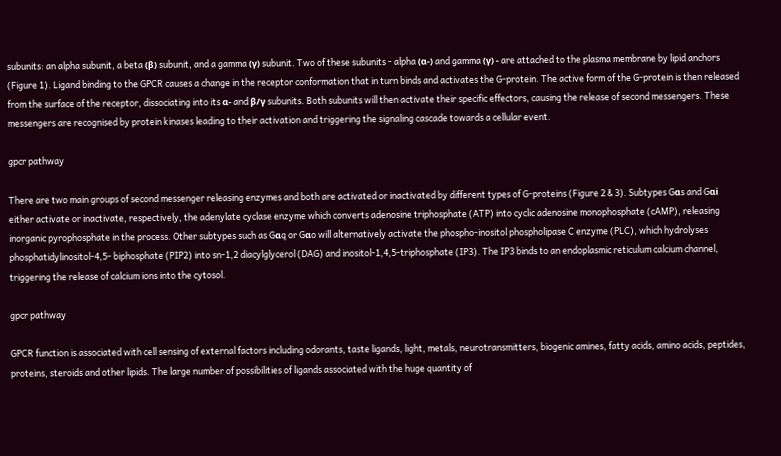subunits: an alpha subunit, a beta (β) subunit, and a gamma (γ) subunit. Two of these subunits - alpha (α-) and gamma (γ) - are attached to the plasma membrane by lipid anchors (Figure 1). Ligand binding to the GPCR causes a change in the receptor conformation that in turn binds and activates the G-protein. The active form of the G-protein is then released from the surface of the receptor, dissociating into its α- and β/γ subunits. Both subunits will then activate their specific effectors, causing the release of second messengers. These messengers are recognised by protein kinases leading to their activation and triggering the signaling cascade towards a cellular event.

gpcr pathway

There are two main groups of second messenger releasing enzymes and both are activated or inactivated by different types of G-proteins (Figure 2 & 3). Subtypes Gαs and Gαi either activate or inactivate, respectively, the adenylate cyclase enzyme which converts adenosine triphosphate (ATP) into cyclic adenosine monophosphate (cAMP), releasing inorganic pyrophosphate in the process. Other subtypes such as Gαq or Gαo will alternatively activate the phospho-inositol phospholipase C enzyme (PLC), which hydrolyses phosphatidylinositol-4,5- biphosphate (PIP2) into sn-1,2 diacylglycerol (DAG) and inositol-1,4,5-triphosphate (IP3). The IP3 binds to an endoplasmic reticulum calcium channel, triggering the release of calcium ions into the cytosol.

gpcr pathway

GPCR function is associated with cell sensing of external factors including odorants, taste ligands, light, metals, neurotransmitters, biogenic amines, fatty acids, amino acids, peptides, proteins, steroids and other lipids. The large number of possibilities of ligands associated with the huge quantity of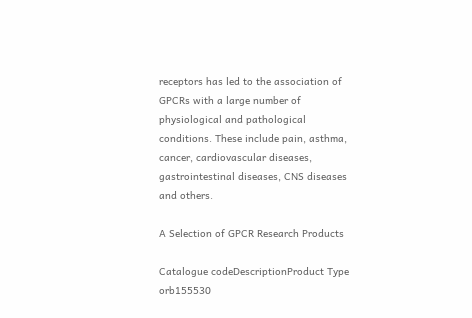receptors has led to the association of GPCRs with a large number of physiological and pathological conditions. These include pain, asthma, cancer, cardiovascular diseases, gastrointestinal diseases, CNS diseases and others.

A Selection of GPCR Research Products

Catalogue codeDescriptionProduct Type
orb155530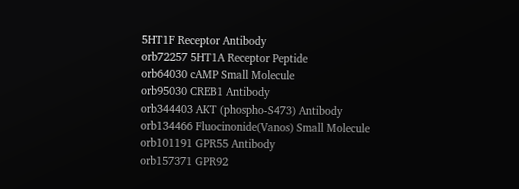5HT1F Receptor Antibody
orb72257 5HT1A Receptor Peptide
orb64030 cAMP Small Molecule
orb95030 CREB1 Antibody
orb344403 AKT (phospho-S473) Antibody
orb134466 Fluocinonide(Vanos) Small Molecule
orb101191 GPR55 Antibody
orb157371 GPR92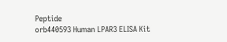Peptide
orb440593 Human LPAR3 ELISA Kit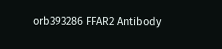orb393286 FFAR2 Antibody